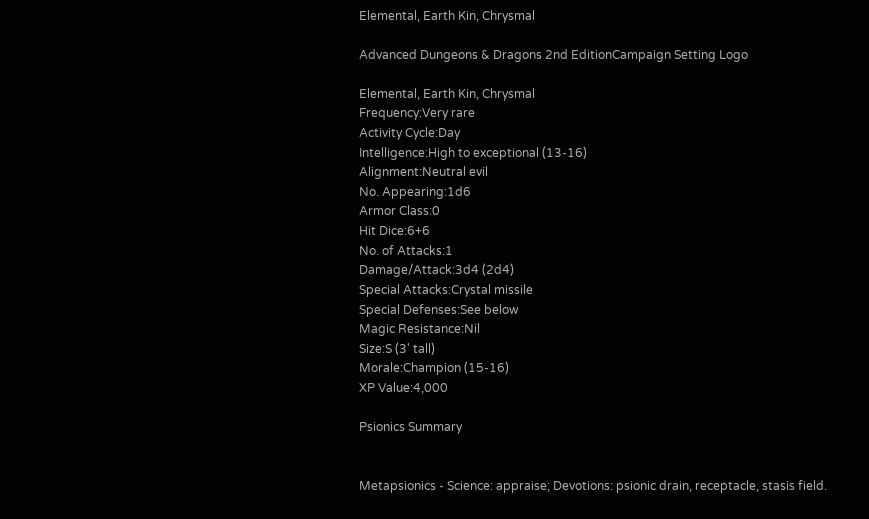Elemental, Earth Kin, Chrysmal

Advanced Dungeons & Dragons 2nd EditionCampaign Setting Logo

Elemental, Earth Kin, Chrysmal
Frequency:Very rare
Activity Cycle:Day
Intelligence:High to exceptional (13-16)
Alignment:Neutral evil
No. Appearing:1d6
Armor Class:0
Hit Dice:6+6
No. of Attacks:1
Damage/Attack:3d4 (2d4)
Special Attacks:Crystal missile
Special Defenses:See below
Magic Resistance:Nil
Size:S (3' tall)
Morale:Champion (15-16)
XP Value:4,000

Psionics Summary


Metapsionics - Science: appraise; Devotions: psionic drain, receptacle, stasis field.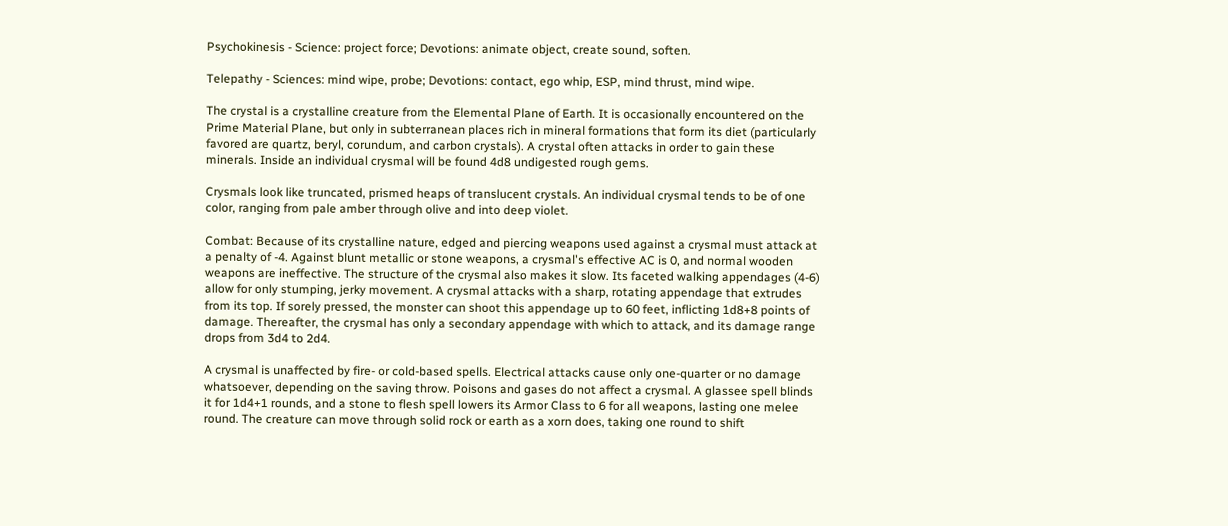Psychokinesis - Science: project force; Devotions: animate object, create sound, soften.

Telepathy - Sciences: mind wipe, probe; Devotions: contact, ego whip, ESP, mind thrust, mind wipe.

The crystal is a crystalline creature from the Elemental Plane of Earth. It is occasionally encountered on the Prime Material Plane, but only in subterranean places rich in mineral formations that form its diet (particularly favored are quartz, beryl, corundum, and carbon crystals). A crystal often attacks in order to gain these minerals. Inside an individual crysmal will be found 4d8 undigested rough gems.

Crysmals look like truncated, prismed heaps of translucent crystals. An individual crysmal tends to be of one color, ranging from pale amber through olive and into deep violet.

Combat: Because of its crystalline nature, edged and piercing weapons used against a crysmal must attack at a penalty of -4. Against blunt metallic or stone weapons, a crysmal's effective AC is 0, and normal wooden weapons are ineffective. The structure of the crysmal also makes it slow. Its faceted walking appendages (4-6) allow for only stumping, jerky movement. A crysmal attacks with a sharp, rotating appendage that extrudes from its top. If sorely pressed, the monster can shoot this appendage up to 60 feet, inflicting 1d8+8 points of damage. Thereafter, the crysmal has only a secondary appendage with which to attack, and its damage range drops from 3d4 to 2d4.

A crysmal is unaffected by fire- or cold-based spells. Electrical attacks cause only one-quarter or no damage whatsoever, depending on the saving throw. Poisons and gases do not affect a crysmal. A glassee spell blinds it for 1d4+1 rounds, and a stone to flesh spell lowers its Armor Class to 6 for all weapons, lasting one melee round. The creature can move through solid rock or earth as a xorn does, taking one round to shift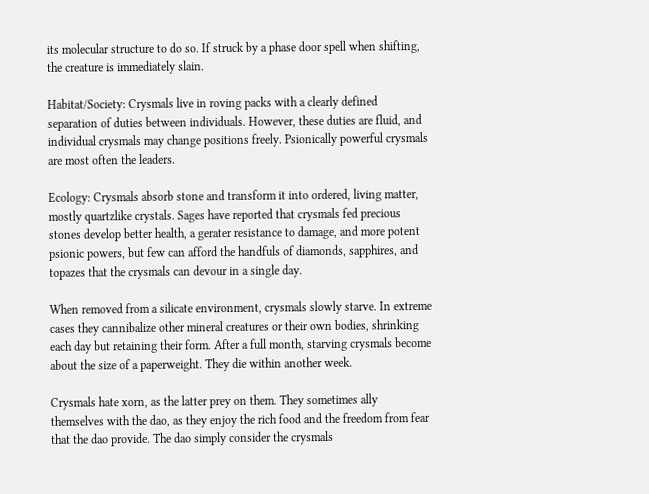its molecular structure to do so. If struck by a phase door spell when shifting, the creature is immediately slain.

Habitat/Society: Crysmals live in roving packs with a clearly defined separation of duties between individuals. However, these duties are fluid, and individual crysmals may change positions freely. Psionically powerful crysmals are most often the leaders.

Ecology: Crysmals absorb stone and transform it into ordered, living matter, mostly quartzlike crystals. Sages have reported that crysmals fed precious stones develop better health, a gerater resistance to damage, and more potent psionic powers, but few can afford the handfuls of diamonds, sapphires, and topazes that the crysmals can devour in a single day.

When removed from a silicate environment, crysmals slowly starve. In extreme cases they cannibalize other mineral creatures or their own bodies, shrinking each day but retaining their form. After a full month, starving crysmals become about the size of a paperweight. They die within another week.

Crysmals hate xorn, as the latter prey on them. They sometimes ally themselves with the dao, as they enjoy the rich food and the freedom from fear that the dao provide. The dao simply consider the crysmals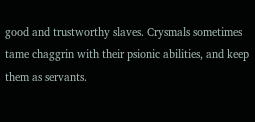good and trustworthy slaves. Crysmals sometimes tame chaggrin with their psionic abilities, and keep them as servants.